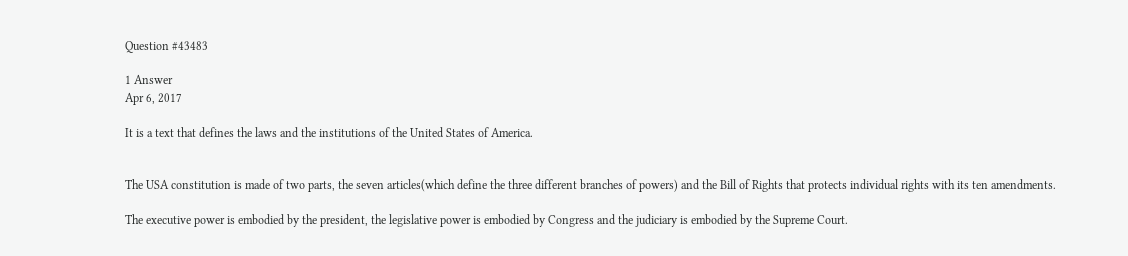Question #43483

1 Answer
Apr 6, 2017

It is a text that defines the laws and the institutions of the United States of America.


The USA constitution is made of two parts, the seven articles(which define the three different branches of powers) and the Bill of Rights that protects individual rights with its ten amendments.

The executive power is embodied by the president, the legislative power is embodied by Congress and the judiciary is embodied by the Supreme Court.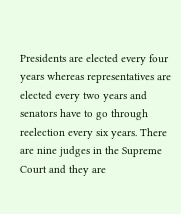Presidents are elected every four years whereas representatives are elected every two years and senators have to go through reelection every six years. There are nine judges in the Supreme Court and they are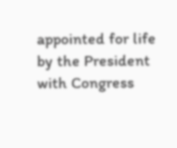appointed for life by the President with Congress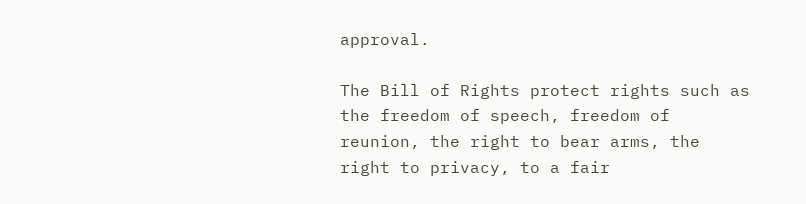approval.

The Bill of Rights protect rights such as the freedom of speech, freedom of reunion, the right to bear arms, the right to privacy, to a fair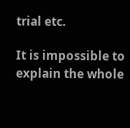trial etc.

It is impossible to explain the whole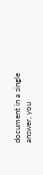document in a single answer, you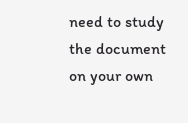need to study the document on your own